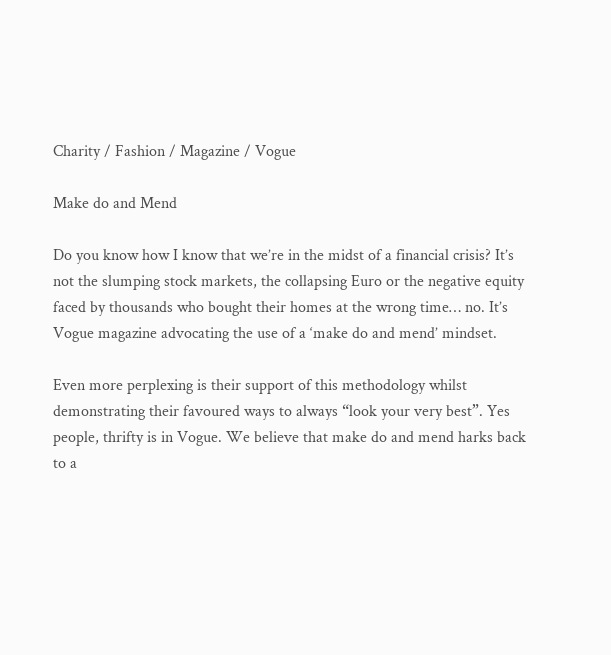Charity / Fashion / Magazine / Vogue

Make do and Mend

Do you know how I know that we’re in the midst of a financial crisis? It’s not the slumping stock markets, the collapsing Euro or the negative equity faced by thousands who bought their homes at the wrong time… no. It’s Vogue magazine advocating the use of a ‘make do and mend’ mindset.

Even more perplexing is their support of this methodology whilst demonstrating their favoured ways to always “look your very best”. Yes people, thrifty is in Vogue. We believe that make do and mend harks back to a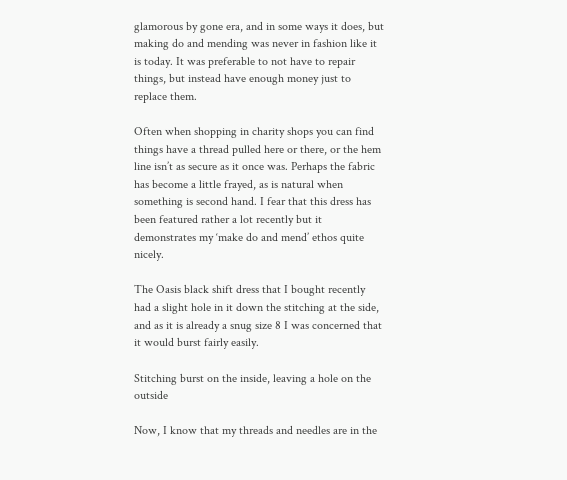glamorous by gone era, and in some ways it does, but making do and mending was never in fashion like it is today. It was preferable to not have to repair things, but instead have enough money just to replace them.

Often when shopping in charity shops you can find things have a thread pulled here or there, or the hem line isn’t as secure as it once was. Perhaps the fabric has become a little frayed, as is natural when something is second hand. I fear that this dress has been featured rather a lot recently but it demonstrates my ‘make do and mend’ ethos quite nicely.

The Oasis black shift dress that I bought recently had a slight hole in it down the stitching at the side, and as it is already a snug size 8 I was concerned that it would burst fairly easily.

Stitching burst on the inside, leaving a hole on the outside

Now, I know that my threads and needles are in the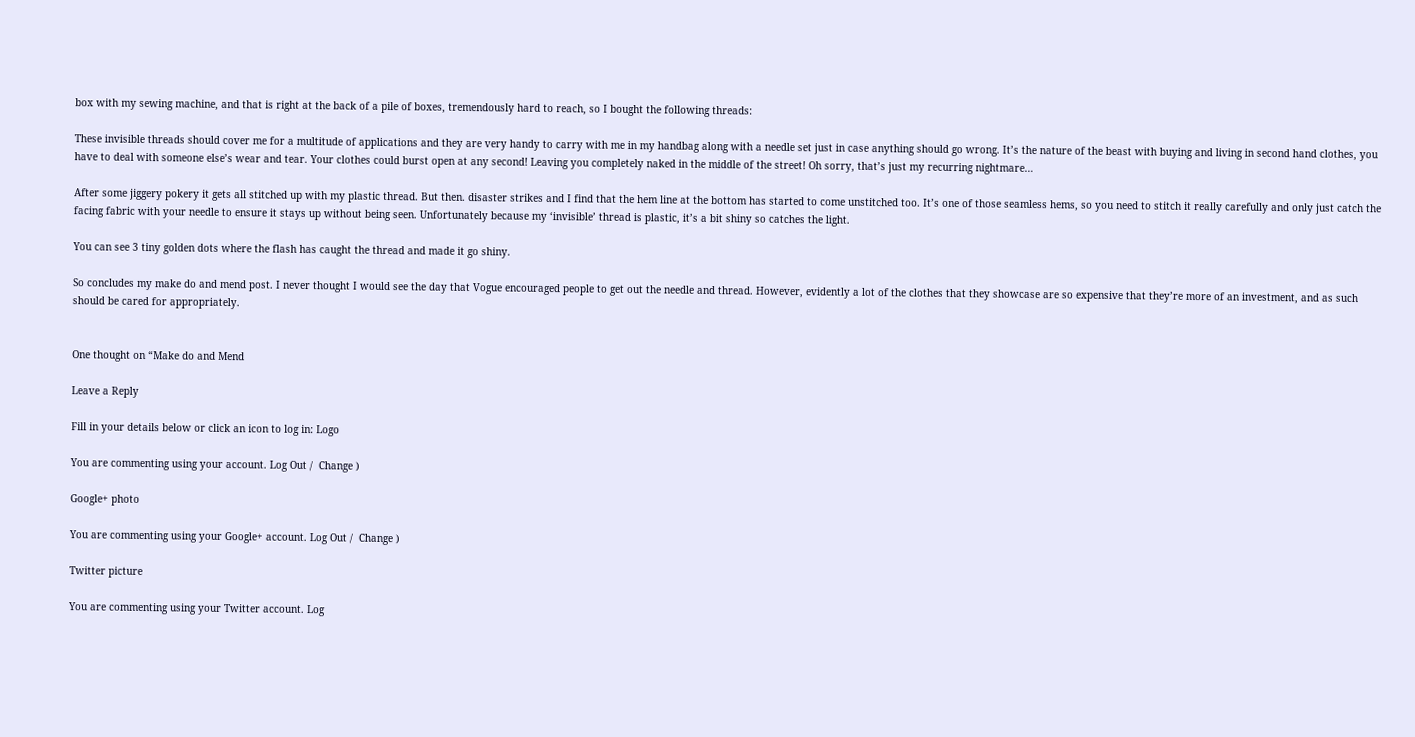box with my sewing machine, and that is right at the back of a pile of boxes, tremendously hard to reach, so I bought the following threads:

These invisible threads should cover me for a multitude of applications and they are very handy to carry with me in my handbag along with a needle set just in case anything should go wrong. It’s the nature of the beast with buying and living in second hand clothes, you have to deal with someone else’s wear and tear. Your clothes could burst open at any second! Leaving you completely naked in the middle of the street! Oh sorry, that’s just my recurring nightmare…

After some jiggery pokery it gets all stitched up with my plastic thread. But then. disaster strikes and I find that the hem line at the bottom has started to come unstitched too. It’s one of those seamless hems, so you need to stitch it really carefully and only just catch the facing fabric with your needle to ensure it stays up without being seen. Unfortunately because my ‘invisible’ thread is plastic, it’s a bit shiny so catches the light.

You can see 3 tiny golden dots where the flash has caught the thread and made it go shiny.

So concludes my make do and mend post. I never thought I would see the day that Vogue encouraged people to get out the needle and thread. However, evidently a lot of the clothes that they showcase are so expensive that they’re more of an investment, and as such should be cared for appropriately.


One thought on “Make do and Mend

Leave a Reply

Fill in your details below or click an icon to log in: Logo

You are commenting using your account. Log Out /  Change )

Google+ photo

You are commenting using your Google+ account. Log Out /  Change )

Twitter picture

You are commenting using your Twitter account. Log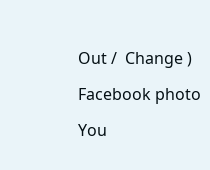Out /  Change )

Facebook photo

You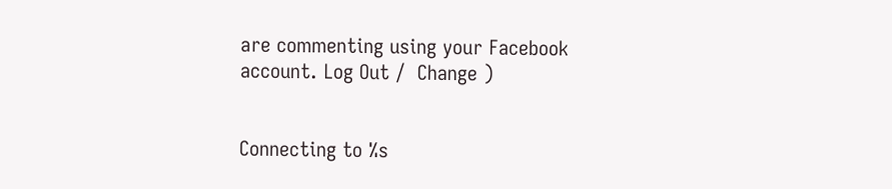are commenting using your Facebook account. Log Out /  Change )


Connecting to %s